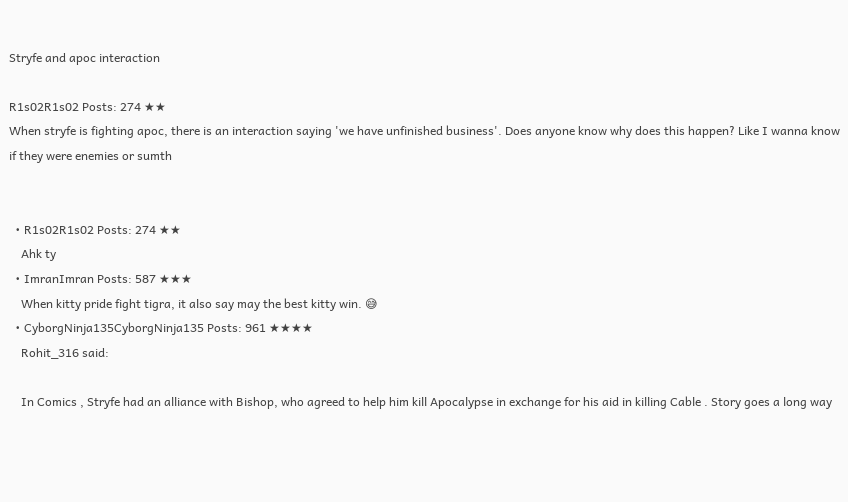Stryfe and apoc interaction

R1s02R1s02 Posts: 274 ★★
When stryfe is fighting apoc, there is an interaction saying 'we have unfinished business'. Does anyone know why does this happen? Like I wanna know if they were enemies or sumth


  • R1s02R1s02 Posts: 274 ★★
    Ahk ty
  • ImranImran Posts: 587 ★★★
    When kitty pride fight tigra, it also say may the best kitty win. 😅
  • CyborgNinja135CyborgNinja135 Posts: 961 ★★★★
    Rohit_316 said:

    In Comics , Stryfe had an alliance with Bishop, who agreed to help him kill Apocalypse in exchange for his aid in killing Cable . Story goes a long way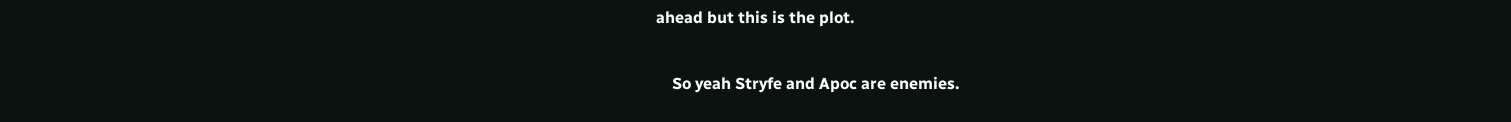ahead but this is the plot.

    So yeah Stryfe and Apoc are enemies.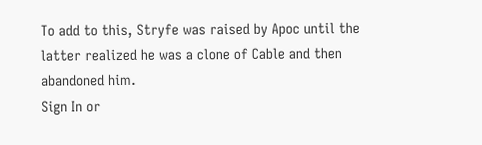To add to this, Stryfe was raised by Apoc until the latter realized he was a clone of Cable and then abandoned him.
Sign In or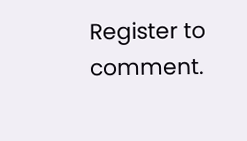Register to comment.